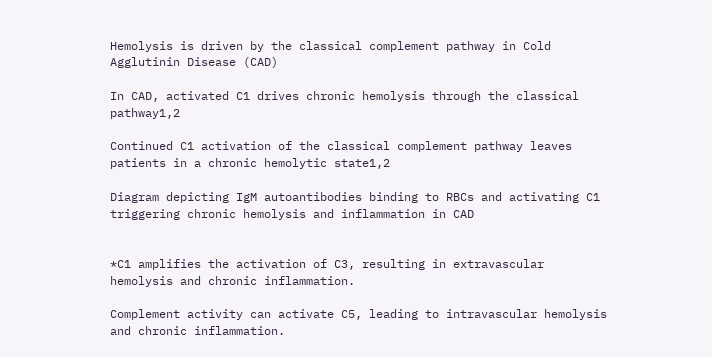Hemolysis is driven by the classical complement pathway in Cold Agglutinin Disease (CAD)

In CAD, activated C1 drives chronic hemolysis through the classical pathway1,2

Continued C1 activation of the classical complement pathway leaves patients in a chronic hemolytic state1,2

Diagram depicting IgM autoantibodies binding to RBCs and activating C1 triggering chronic hemolysis and inflammation in CAD


*C1 amplifies the activation of C3, resulting in extravascular hemolysis and chronic inflammation.

Complement activity can activate C5, leading to intravascular hemolysis and chronic inflammation.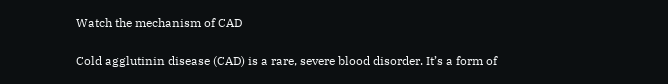Watch the mechanism of CAD

Cold agglutinin disease (CAD) is a rare, severe blood disorder. It’s a form of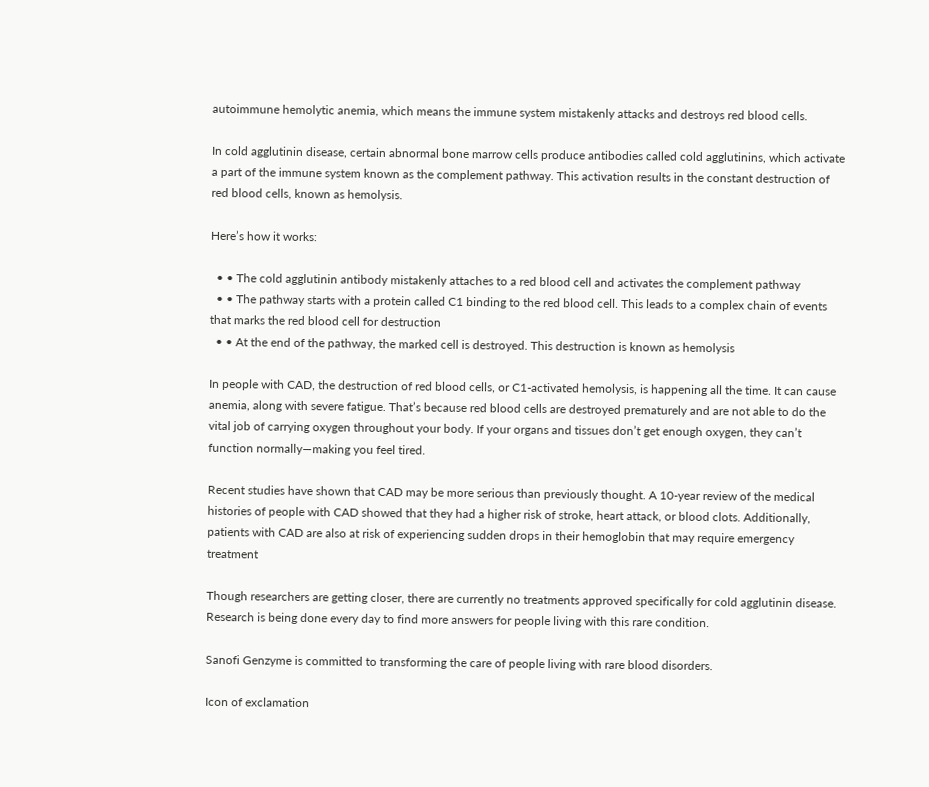autoimmune hemolytic anemia, which means the immune system mistakenly attacks and destroys red blood cells.

In cold agglutinin disease, certain abnormal bone marrow cells produce antibodies called cold agglutinins, which activate a part of the immune system known as the complement pathway. This activation results in the constant destruction of red blood cells, known as hemolysis.

Here’s how it works:

  • • The cold agglutinin antibody mistakenly attaches to a red blood cell and activates the complement pathway
  • • The pathway starts with a protein called C1 binding to the red blood cell. This leads to a complex chain of events that marks the red blood cell for destruction
  • • At the end of the pathway, the marked cell is destroyed. This destruction is known as hemolysis

In people with CAD, the destruction of red blood cells, or C1-activated hemolysis, is happening all the time. It can cause anemia, along with severe fatigue. That’s because red blood cells are destroyed prematurely and are not able to do the vital job of carrying oxygen throughout your body. If your organs and tissues don’t get enough oxygen, they can’t function normally—making you feel tired.

Recent studies have shown that CAD may be more serious than previously thought. A 10-year review of the medical histories of people with CAD showed that they had a higher risk of stroke, heart attack, or blood clots. Additionally, patients with CAD are also at risk of experiencing sudden drops in their hemoglobin that may require emergency treatment

Though researchers are getting closer, there are currently no treatments approved specifically for cold agglutinin disease. Research is being done every day to find more answers for people living with this rare condition.

Sanofi Genzyme is committed to transforming the care of people living with rare blood disorders.

Icon of exclamation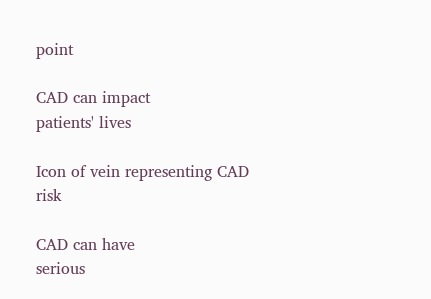point

CAD can impact
patients' lives

Icon of vein representing CAD risk

CAD can have
serious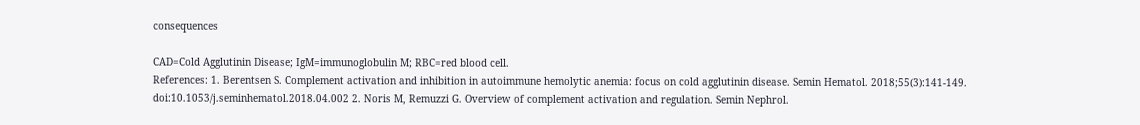consequences

CAD=Cold Agglutinin Disease; IgM=immunoglobulin M; RBC=red blood cell.
References: 1. Berentsen S. Complement activation and inhibition in autoimmune hemolytic anemia: focus on cold agglutinin disease. Semin Hematol. 2018;55(3):141-149. doi:10.1053/j.seminhematol.2018.04.002 2. Noris M, Remuzzi G. Overview of complement activation and regulation. Semin Nephrol.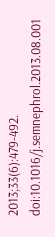2013;33(6):479-492. doi:10.1016/j.semnephrol.2013.08.001